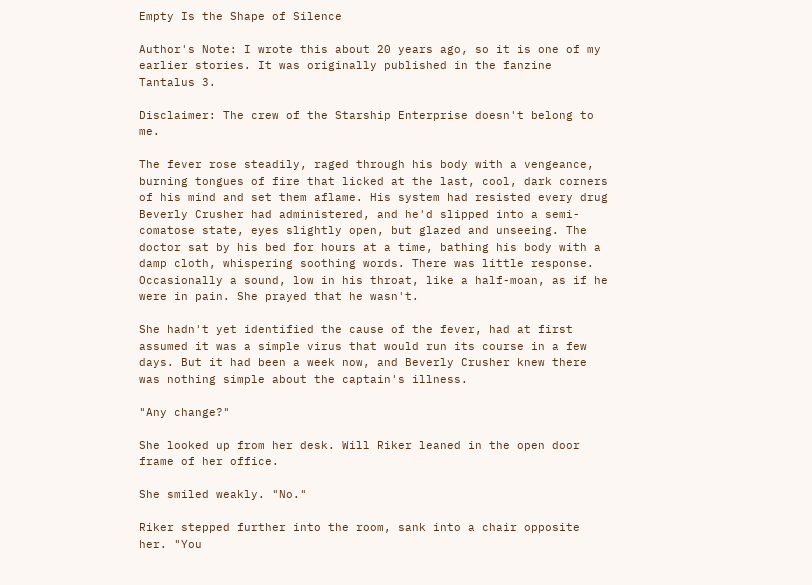Empty Is the Shape of Silence

Author's Note: I wrote this about 20 years ago, so it is one of my earlier stories. It was originally published in the fanzine Tantalus 3.

Disclaimer: The crew of the Starship Enterprise doesn't belong to me.

The fever rose steadily, raged through his body with a vengeance, burning tongues of fire that licked at the last, cool, dark corners of his mind and set them aflame. His system had resisted every drug Beverly Crusher had administered, and he'd slipped into a semi-comatose state, eyes slightly open, but glazed and unseeing. The doctor sat by his bed for hours at a time, bathing his body with a damp cloth, whispering soothing words. There was little response. Occasionally a sound, low in his throat, like a half-moan, as if he were in pain. She prayed that he wasn't.

She hadn't yet identified the cause of the fever, had at first assumed it was a simple virus that would run its course in a few days. But it had been a week now, and Beverly Crusher knew there was nothing simple about the captain's illness.

"Any change?"

She looked up from her desk. Will Riker leaned in the open door frame of her office.

She smiled weakly. "No."

Riker stepped further into the room, sank into a chair opposite her. "You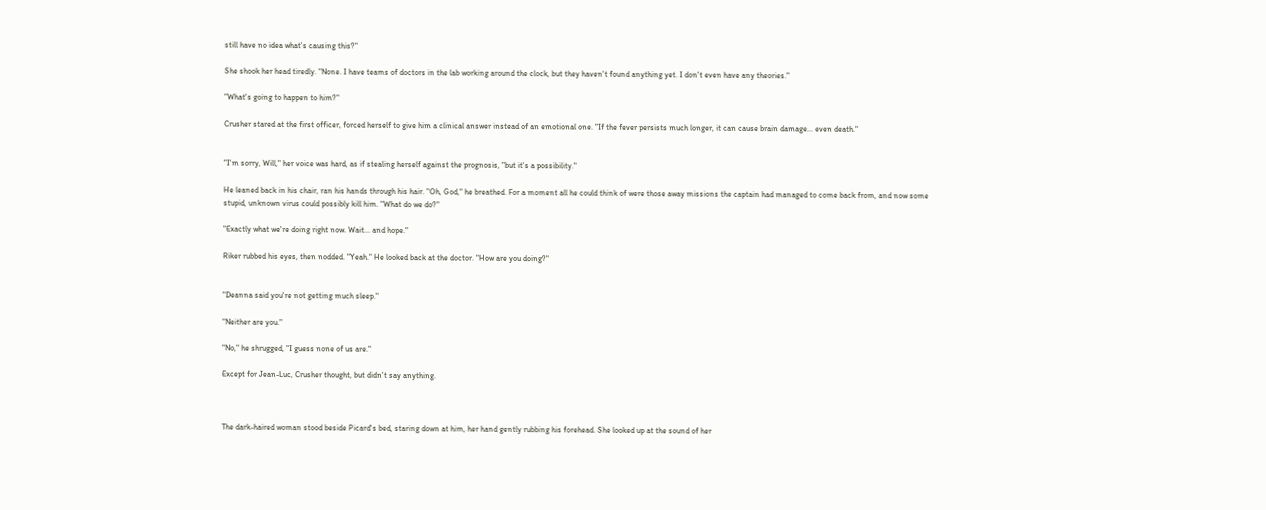still have no idea what's causing this?"

She shook her head tiredly. "None. I have teams of doctors in the lab working around the clock, but they haven't found anything yet. I don't even have any theories."

"What's going to happen to him?"

Crusher stared at the first officer, forced herself to give him a clinical answer instead of an emotional one. "If the fever persists much longer, it can cause brain damage... even death."


"I'm sorry, Will," her voice was hard, as if stealing herself against the prognosis, "but it's a possibility."

He leaned back in his chair, ran his hands through his hair. "Oh, God," he breathed. For a moment all he could think of were those away missions the captain had managed to come back from, and now some stupid, unknown virus could possibly kill him. "What do we do?"

"Exactly what we're doing right now. Wait... and hope."

Riker rubbed his eyes, then nodded. "Yeah." He looked back at the doctor. "How are you doing?"


"Deanna said you're not getting much sleep."

"Neither are you."

"No," he shrugged, "I guess none of us are."

Except for Jean-Luc, Crusher thought, but didn't say anything.



The dark-haired woman stood beside Picard's bed, staring down at him, her hand gently rubbing his forehead. She looked up at the sound of her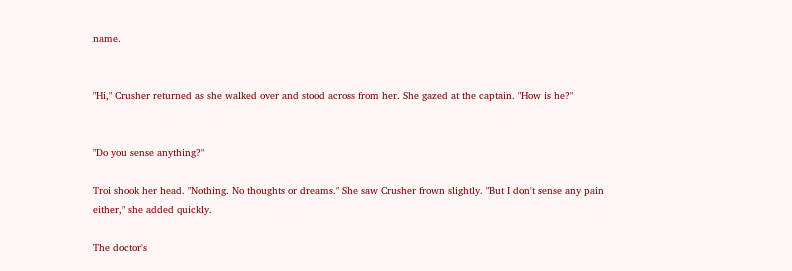name.


"Hi," Crusher returned as she walked over and stood across from her. She gazed at the captain. "How is he?"


"Do you sense anything?"

Troi shook her head. "Nothing. No thoughts or dreams." She saw Crusher frown slightly. "But I don't sense any pain either," she added quickly.

The doctor's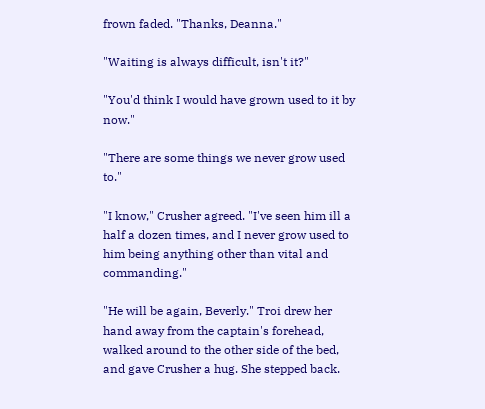frown faded. "Thanks, Deanna."

"Waiting is always difficult, isn't it?"

"You'd think I would have grown used to it by now."

"There are some things we never grow used to."

"I know," Crusher agreed. "I've seen him ill a half a dozen times, and I never grow used to him being anything other than vital and commanding."

"He will be again, Beverly." Troi drew her hand away from the captain's forehead, walked around to the other side of the bed, and gave Crusher a hug. She stepped back.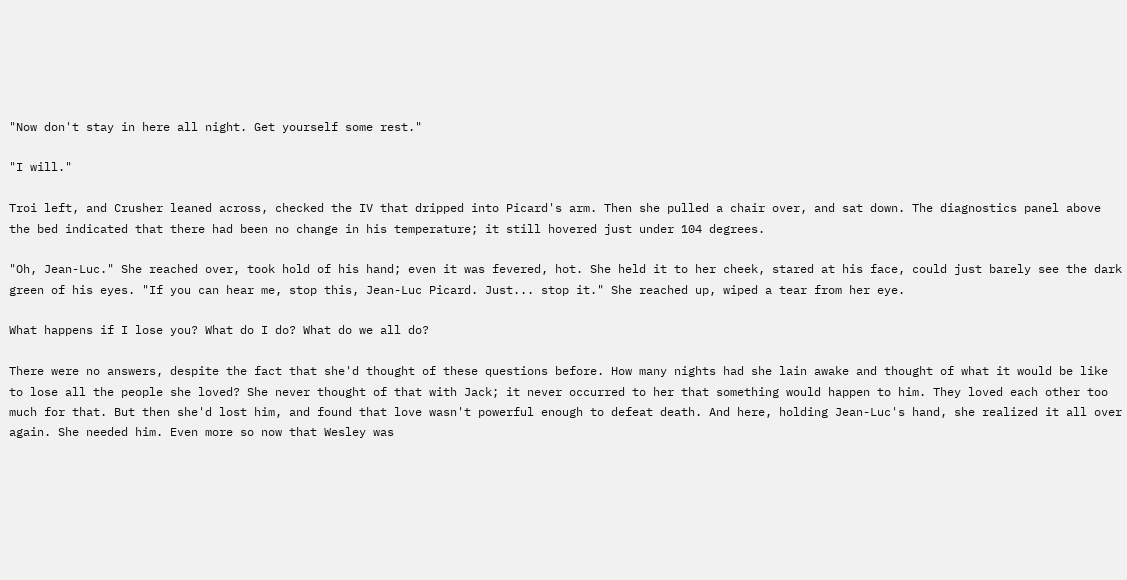"Now don't stay in here all night. Get yourself some rest."

"I will."

Troi left, and Crusher leaned across, checked the IV that dripped into Picard's arm. Then she pulled a chair over, and sat down. The diagnostics panel above the bed indicated that there had been no change in his temperature; it still hovered just under 104 degrees.

"Oh, Jean-Luc." She reached over, took hold of his hand; even it was fevered, hot. She held it to her cheek, stared at his face, could just barely see the dark green of his eyes. "If you can hear me, stop this, Jean-Luc Picard. Just... stop it." She reached up, wiped a tear from her eye.

What happens if I lose you? What do I do? What do we all do?

There were no answers, despite the fact that she'd thought of these questions before. How many nights had she lain awake and thought of what it would be like to lose all the people she loved? She never thought of that with Jack; it never occurred to her that something would happen to him. They loved each other too much for that. But then she'd lost him, and found that love wasn't powerful enough to defeat death. And here, holding Jean-Luc's hand, she realized it all over again. She needed him. Even more so now that Wesley was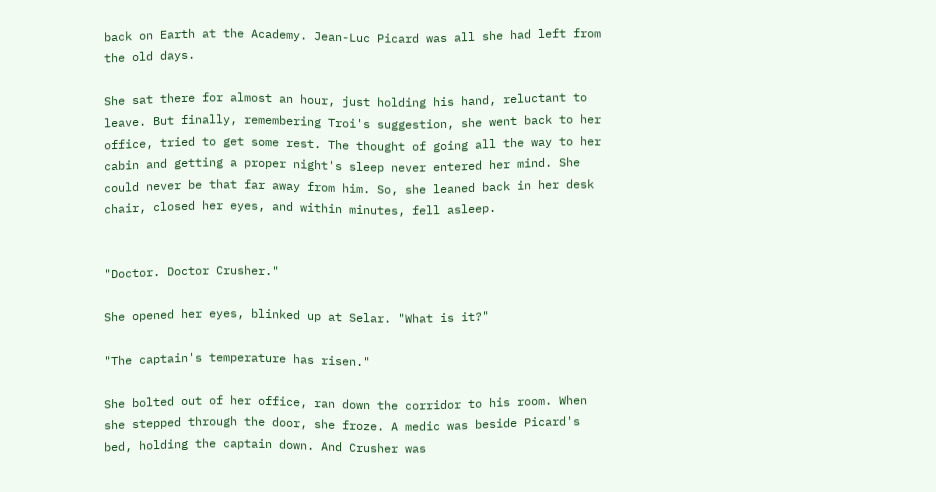back on Earth at the Academy. Jean-Luc Picard was all she had left from the old days.

She sat there for almost an hour, just holding his hand, reluctant to leave. But finally, remembering Troi's suggestion, she went back to her office, tried to get some rest. The thought of going all the way to her cabin and getting a proper night's sleep never entered her mind. She could never be that far away from him. So, she leaned back in her desk chair, closed her eyes, and within minutes, fell asleep.


"Doctor. Doctor Crusher."

She opened her eyes, blinked up at Selar. "What is it?"

"The captain's temperature has risen."

She bolted out of her office, ran down the corridor to his room. When she stepped through the door, she froze. A medic was beside Picard's bed, holding the captain down. And Crusher was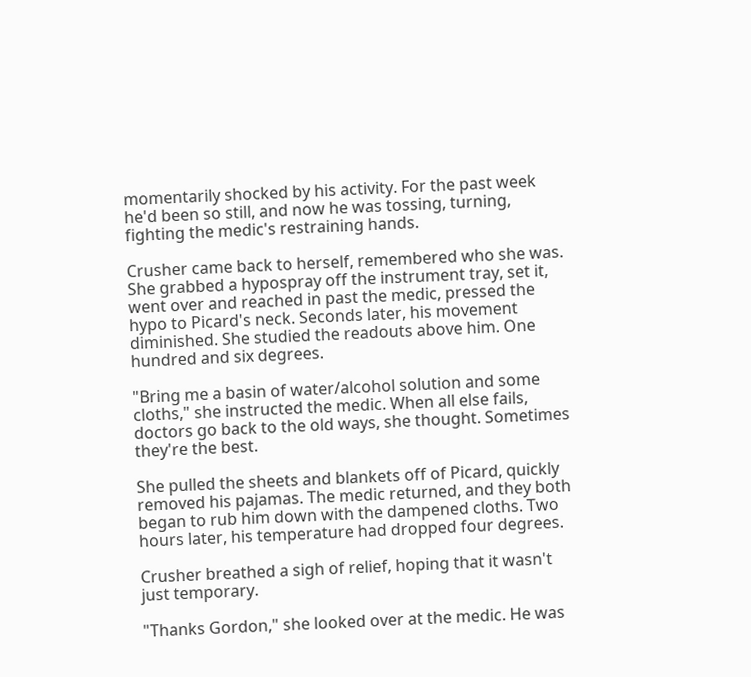momentarily shocked by his activity. For the past week he'd been so still, and now he was tossing, turning, fighting the medic's restraining hands.

Crusher came back to herself, remembered who she was. She grabbed a hypospray off the instrument tray, set it, went over and reached in past the medic, pressed the hypo to Picard's neck. Seconds later, his movement diminished. She studied the readouts above him. One hundred and six degrees.

"Bring me a basin of water/alcohol solution and some cloths," she instructed the medic. When all else fails, doctors go back to the old ways, she thought. Sometimes they're the best.

She pulled the sheets and blankets off of Picard, quickly removed his pajamas. The medic returned, and they both began to rub him down with the dampened cloths. Two hours later, his temperature had dropped four degrees.

Crusher breathed a sigh of relief, hoping that it wasn't just temporary.

"Thanks Gordon," she looked over at the medic. He was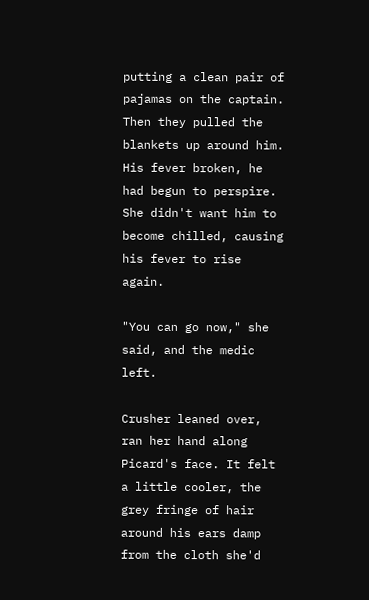putting a clean pair of pajamas on the captain. Then they pulled the blankets up around him. His fever broken, he had begun to perspire. She didn't want him to become chilled, causing his fever to rise again.

"You can go now," she said, and the medic left.

Crusher leaned over, ran her hand along Picard's face. It felt a little cooler, the grey fringe of hair around his ears damp from the cloth she'd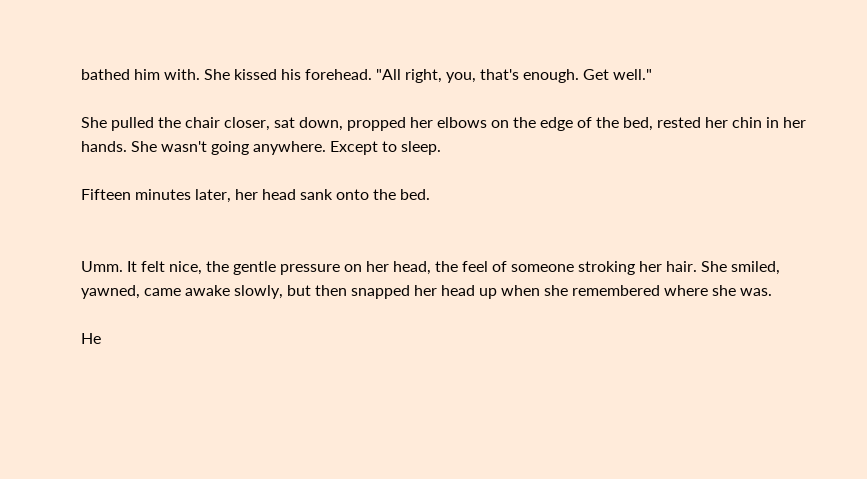bathed him with. She kissed his forehead. "All right, you, that's enough. Get well."

She pulled the chair closer, sat down, propped her elbows on the edge of the bed, rested her chin in her hands. She wasn't going anywhere. Except to sleep.

Fifteen minutes later, her head sank onto the bed.


Umm. It felt nice, the gentle pressure on her head, the feel of someone stroking her hair. She smiled, yawned, came awake slowly, but then snapped her head up when she remembered where she was.

He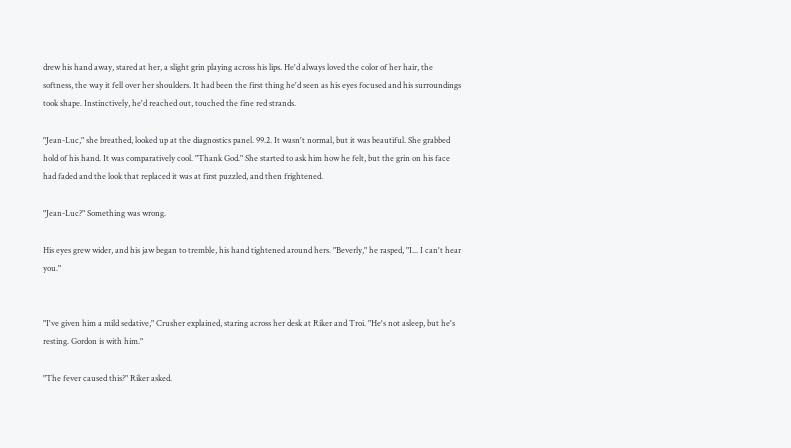drew his hand away, stared at her, a slight grin playing across his lips. He'd always loved the color of her hair, the softness, the way it fell over her shoulders. It had been the first thing he'd seen as his eyes focused and his surroundings took shape. Instinctively, he'd reached out, touched the fine red strands.

"Jean-Luc," she breathed, looked up at the diagnostics panel. 99.2. It wasn't normal, but it was beautiful. She grabbed hold of his hand. It was comparatively cool. "Thank God." She started to ask him how he felt, but the grin on his face had faded and the look that replaced it was at first puzzled, and then frightened.

"Jean-Luc?" Something was wrong.

His eyes grew wider, and his jaw began to tremble, his hand tightened around hers. "Beverly," he rasped, "I... I can't hear you."


"I've given him a mild sedative," Crusher explained, staring across her desk at Riker and Troi. "He's not asleep, but he's resting. Gordon is with him."

"The fever caused this?" Riker asked.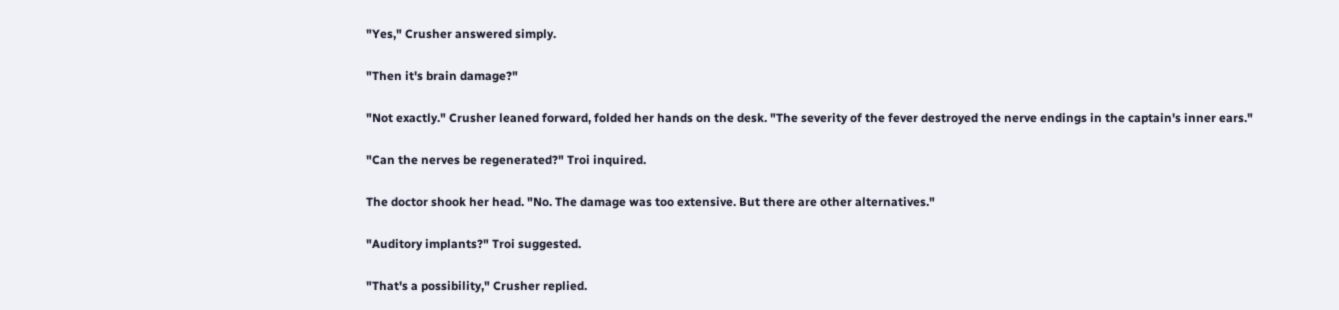"Yes," Crusher answered simply.

"Then it's brain damage?"

"Not exactly." Crusher leaned forward, folded her hands on the desk. "The severity of the fever destroyed the nerve endings in the captain's inner ears."

"Can the nerves be regenerated?" Troi inquired.

The doctor shook her head. "No. The damage was too extensive. But there are other alternatives."

"Auditory implants?" Troi suggested.

"That's a possibility," Crusher replied.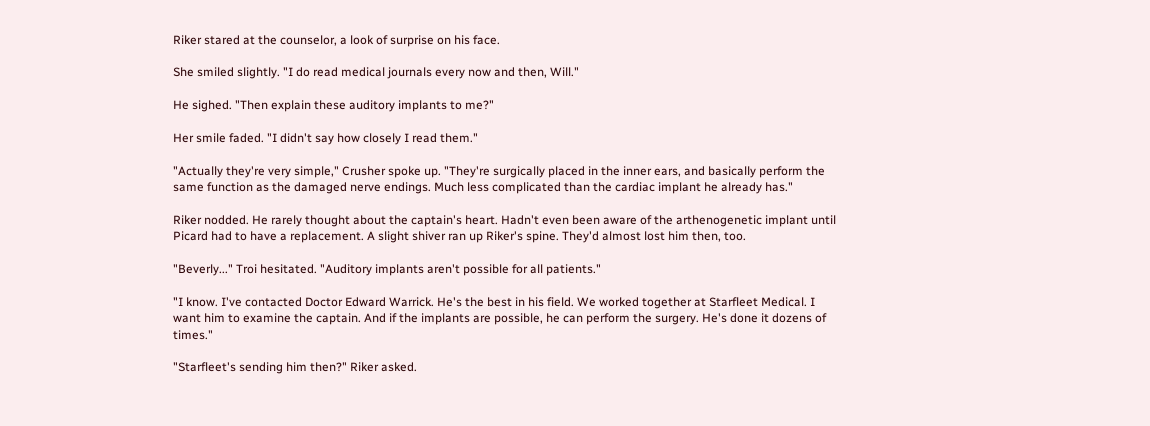Riker stared at the counselor, a look of surprise on his face.

She smiled slightly. "I do read medical journals every now and then, Will."

He sighed. "Then explain these auditory implants to me?"

Her smile faded. "I didn't say how closely I read them."

"Actually they're very simple," Crusher spoke up. "They're surgically placed in the inner ears, and basically perform the same function as the damaged nerve endings. Much less complicated than the cardiac implant he already has."

Riker nodded. He rarely thought about the captain's heart. Hadn't even been aware of the arthenogenetic implant until Picard had to have a replacement. A slight shiver ran up Riker's spine. They'd almost lost him then, too.

"Beverly..." Troi hesitated. "Auditory implants aren't possible for all patients."

"I know. I've contacted Doctor Edward Warrick. He's the best in his field. We worked together at Starfleet Medical. I want him to examine the captain. And if the implants are possible, he can perform the surgery. He's done it dozens of times."

"Starfleet's sending him then?" Riker asked.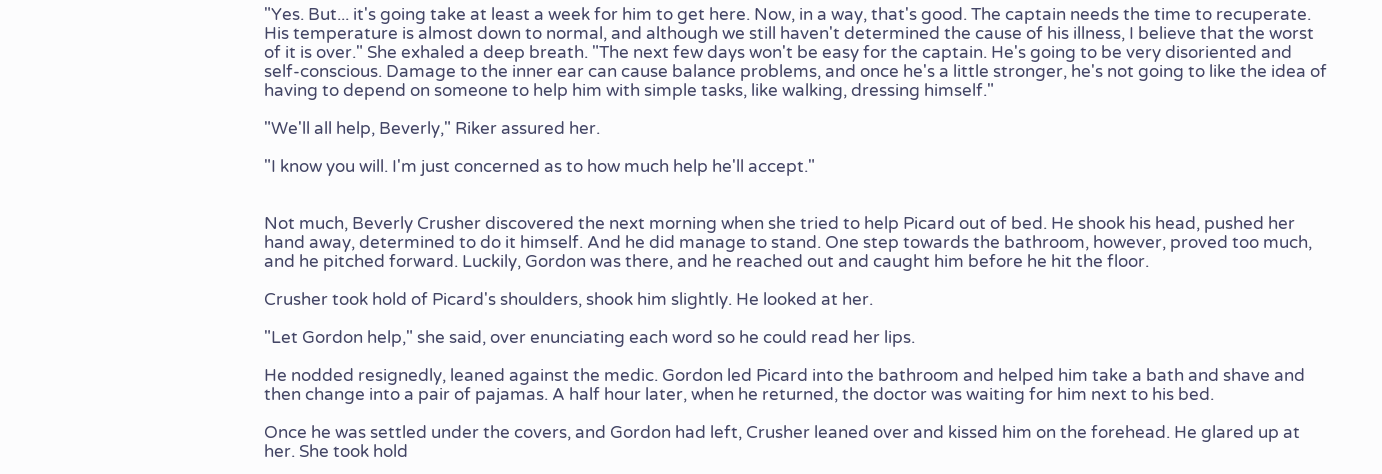"Yes. But... it's going take at least a week for him to get here. Now, in a way, that's good. The captain needs the time to recuperate. His temperature is almost down to normal, and although we still haven't determined the cause of his illness, I believe that the worst of it is over." She exhaled a deep breath. "The next few days won't be easy for the captain. He's going to be very disoriented and self-conscious. Damage to the inner ear can cause balance problems, and once he's a little stronger, he's not going to like the idea of having to depend on someone to help him with simple tasks, like walking, dressing himself."

"We'll all help, Beverly," Riker assured her.

"I know you will. I'm just concerned as to how much help he'll accept."


Not much, Beverly Crusher discovered the next morning when she tried to help Picard out of bed. He shook his head, pushed her hand away, determined to do it himself. And he did manage to stand. One step towards the bathroom, however, proved too much, and he pitched forward. Luckily, Gordon was there, and he reached out and caught him before he hit the floor.

Crusher took hold of Picard's shoulders, shook him slightly. He looked at her.

"Let Gordon help," she said, over enunciating each word so he could read her lips.

He nodded resignedly, leaned against the medic. Gordon led Picard into the bathroom and helped him take a bath and shave and then change into a pair of pajamas. A half hour later, when he returned, the doctor was waiting for him next to his bed.

Once he was settled under the covers, and Gordon had left, Crusher leaned over and kissed him on the forehead. He glared up at her. She took hold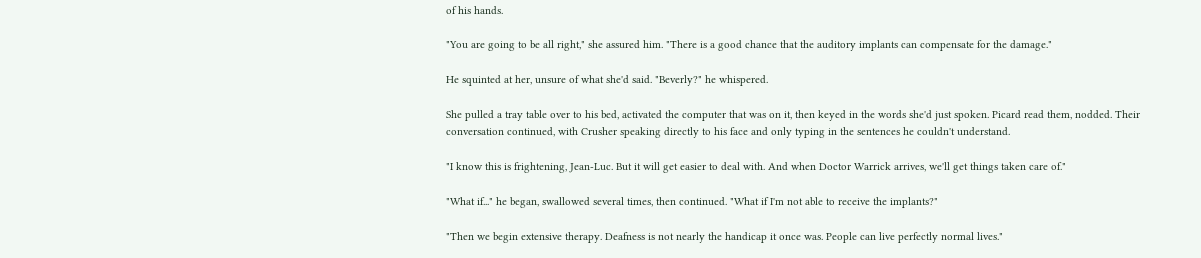of his hands.

"You are going to be all right," she assured him. "There is a good chance that the auditory implants can compensate for the damage."

He squinted at her, unsure of what she'd said. "Beverly?" he whispered.

She pulled a tray table over to his bed, activated the computer that was on it, then keyed in the words she'd just spoken. Picard read them, nodded. Their conversation continued, with Crusher speaking directly to his face and only typing in the sentences he couldn't understand.

"I know this is frightening, Jean-Luc. But it will get easier to deal with. And when Doctor Warrick arrives, we'll get things taken care of."

"What if..." he began, swallowed several times, then continued. "What if I'm not able to receive the implants?"

"Then we begin extensive therapy. Deafness is not nearly the handicap it once was. People can live perfectly normal lives."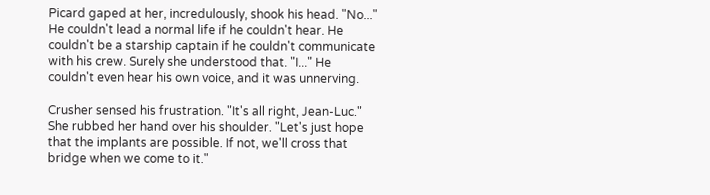Picard gaped at her, incredulously, shook his head. "No..." He couldn't lead a normal life if he couldn't hear. He couldn't be a starship captain if he couldn't communicate with his crew. Surely she understood that. "I..." He couldn't even hear his own voice, and it was unnerving.

Crusher sensed his frustration. "It's all right, Jean-Luc." She rubbed her hand over his shoulder. "Let's just hope that the implants are possible. If not, we'll cross that bridge when we come to it."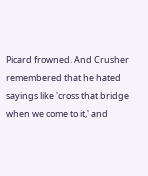Picard frowned. And Crusher remembered that he hated sayings like 'cross that bridge when we come to it,' and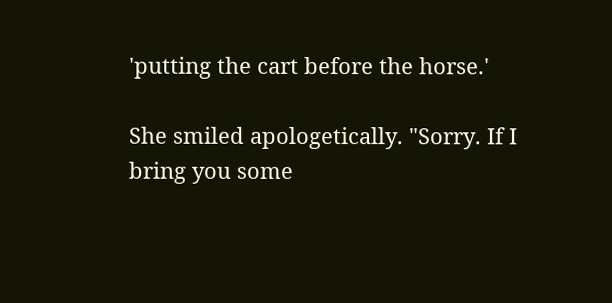'putting the cart before the horse.'

She smiled apologetically. "Sorry. If I bring you some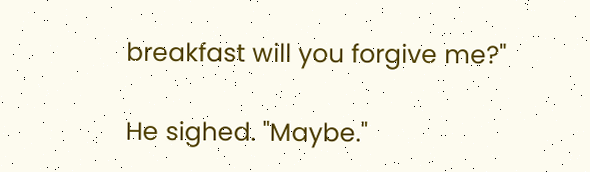breakfast will you forgive me?"

He sighed. "Maybe."